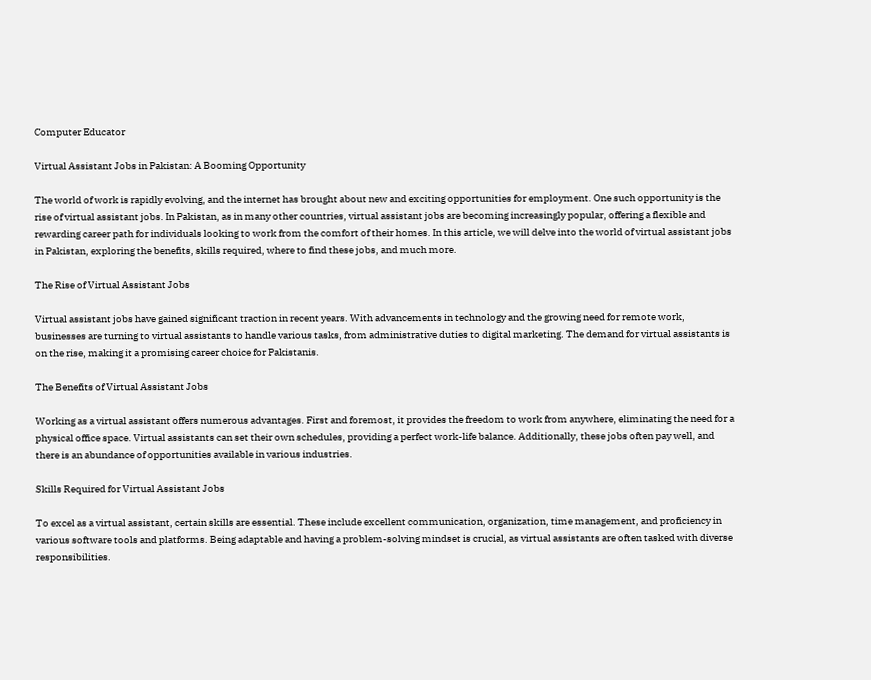Computer Educator

Virtual Assistant Jobs in Pakistan: A Booming Opportunity

The world of work is rapidly evolving, and the internet has brought about new and exciting opportunities for employment. One such opportunity is the rise of virtual assistant jobs. In Pakistan, as in many other countries, virtual assistant jobs are becoming increasingly popular, offering a flexible and rewarding career path for individuals looking to work from the comfort of their homes. In this article, we will delve into the world of virtual assistant jobs in Pakistan, exploring the benefits, skills required, where to find these jobs, and much more.

The Rise of Virtual Assistant Jobs

Virtual assistant jobs have gained significant traction in recent years. With advancements in technology and the growing need for remote work, businesses are turning to virtual assistants to handle various tasks, from administrative duties to digital marketing. The demand for virtual assistants is on the rise, making it a promising career choice for Pakistanis.

The Benefits of Virtual Assistant Jobs

Working as a virtual assistant offers numerous advantages. First and foremost, it provides the freedom to work from anywhere, eliminating the need for a physical office space. Virtual assistants can set their own schedules, providing a perfect work-life balance. Additionally, these jobs often pay well, and there is an abundance of opportunities available in various industries.

Skills Required for Virtual Assistant Jobs

To excel as a virtual assistant, certain skills are essential. These include excellent communication, organization, time management, and proficiency in various software tools and platforms. Being adaptable and having a problem-solving mindset is crucial, as virtual assistants are often tasked with diverse responsibilities.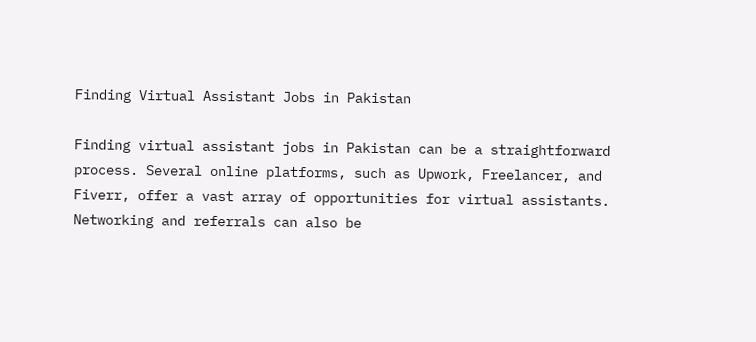Finding Virtual Assistant Jobs in Pakistan

Finding virtual assistant jobs in Pakistan can be a straightforward process. Several online platforms, such as Upwork, Freelancer, and Fiverr, offer a vast array of opportunities for virtual assistants. Networking and referrals can also be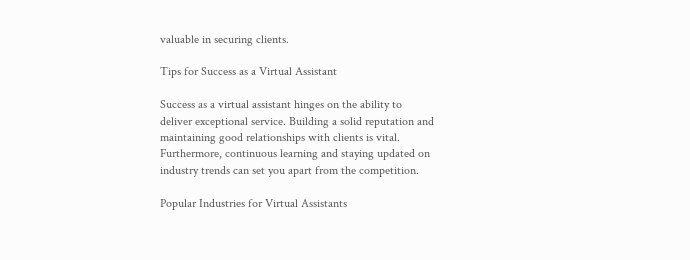valuable in securing clients.

Tips for Success as a Virtual Assistant

Success as a virtual assistant hinges on the ability to deliver exceptional service. Building a solid reputation and maintaining good relationships with clients is vital. Furthermore, continuous learning and staying updated on industry trends can set you apart from the competition.

Popular Industries for Virtual Assistants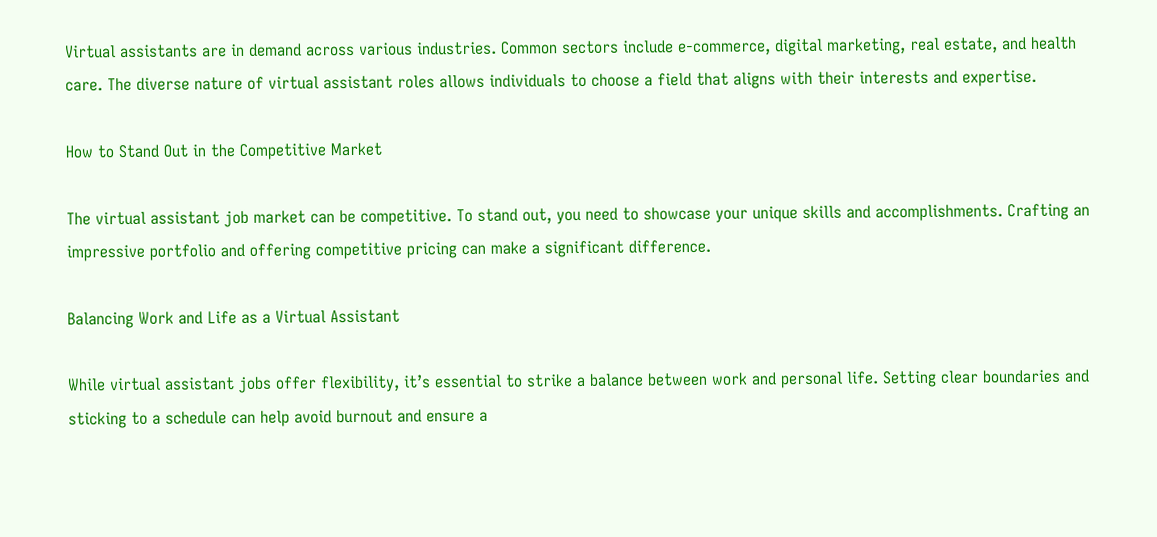Virtual assistants are in demand across various industries. Common sectors include e-commerce, digital marketing, real estate, and health care. The diverse nature of virtual assistant roles allows individuals to choose a field that aligns with their interests and expertise.

How to Stand Out in the Competitive Market

The virtual assistant job market can be competitive. To stand out, you need to showcase your unique skills and accomplishments. Crafting an impressive portfolio and offering competitive pricing can make a significant difference.

Balancing Work and Life as a Virtual Assistant

While virtual assistant jobs offer flexibility, it’s essential to strike a balance between work and personal life. Setting clear boundaries and sticking to a schedule can help avoid burnout and ensure a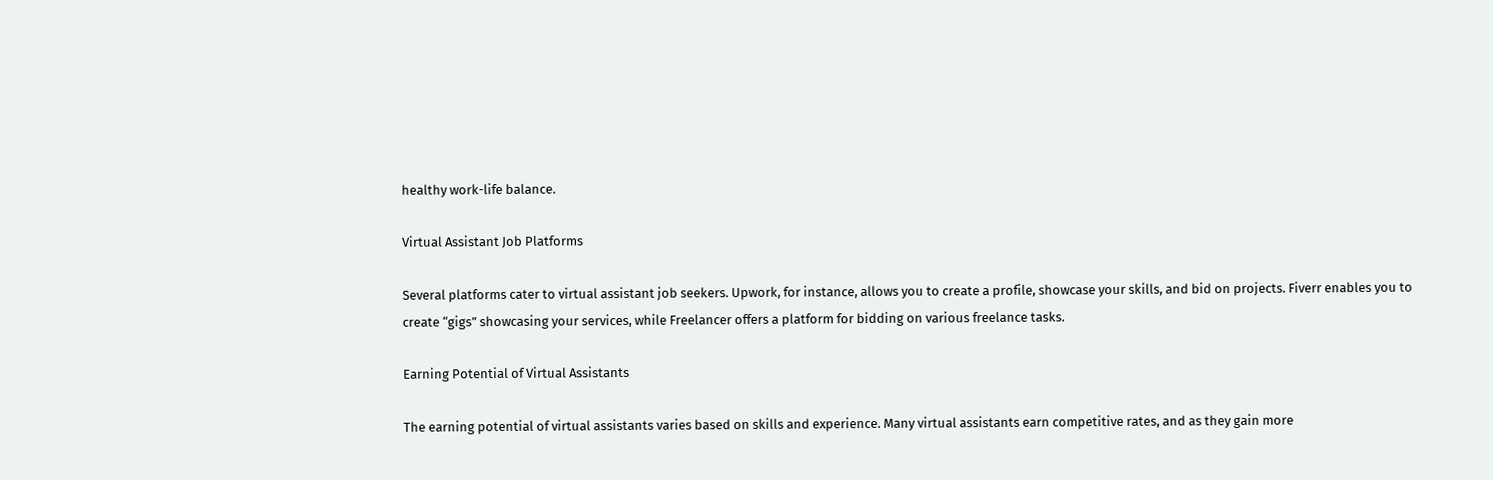healthy work-life balance.

Virtual Assistant Job Platforms

Several platforms cater to virtual assistant job seekers. Upwork, for instance, allows you to create a profile, showcase your skills, and bid on projects. Fiverr enables you to create “gigs” showcasing your services, while Freelancer offers a platform for bidding on various freelance tasks.

Earning Potential of Virtual Assistants

The earning potential of virtual assistants varies based on skills and experience. Many virtual assistants earn competitive rates, and as they gain more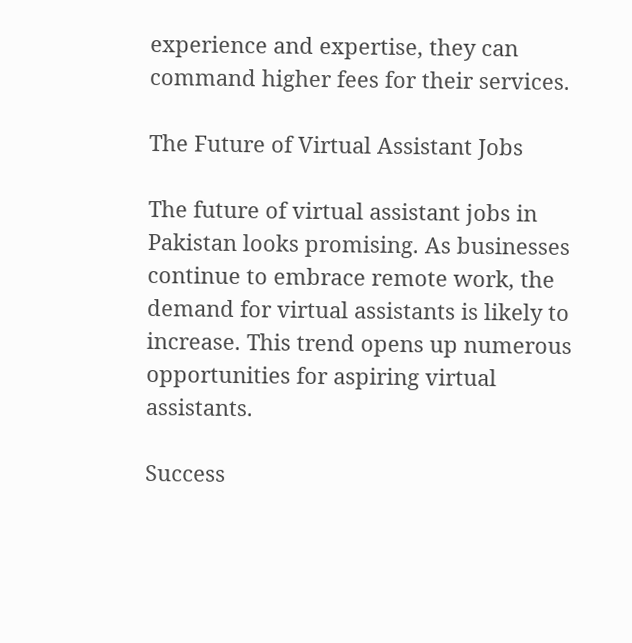experience and expertise, they can command higher fees for their services.

The Future of Virtual Assistant Jobs

The future of virtual assistant jobs in Pakistan looks promising. As businesses continue to embrace remote work, the demand for virtual assistants is likely to increase. This trend opens up numerous opportunities for aspiring virtual assistants.

Success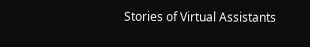Stories of Virtual Assistants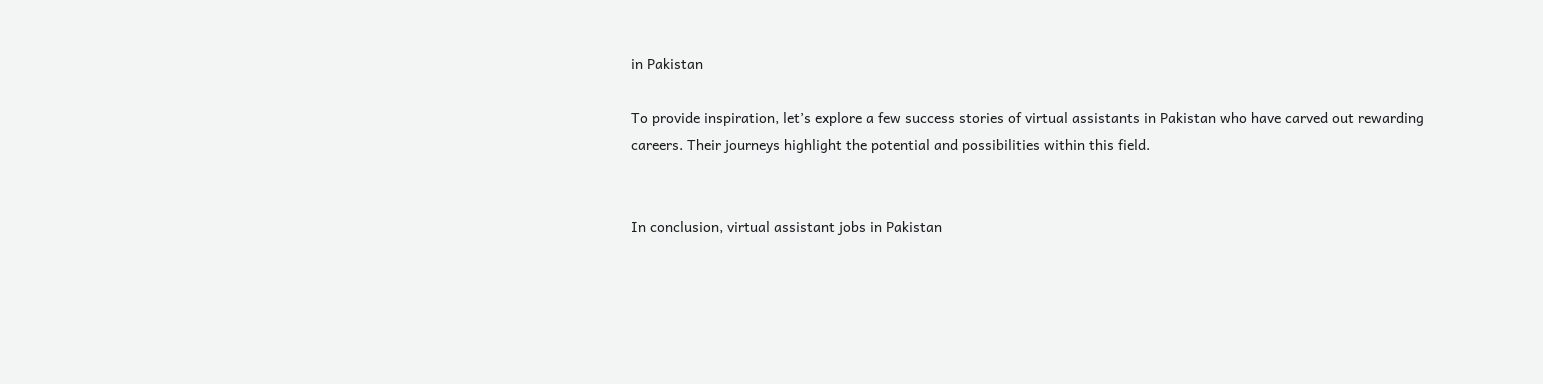in Pakistan

To provide inspiration, let’s explore a few success stories of virtual assistants in Pakistan who have carved out rewarding careers. Their journeys highlight the potential and possibilities within this field.


In conclusion, virtual assistant jobs in Pakistan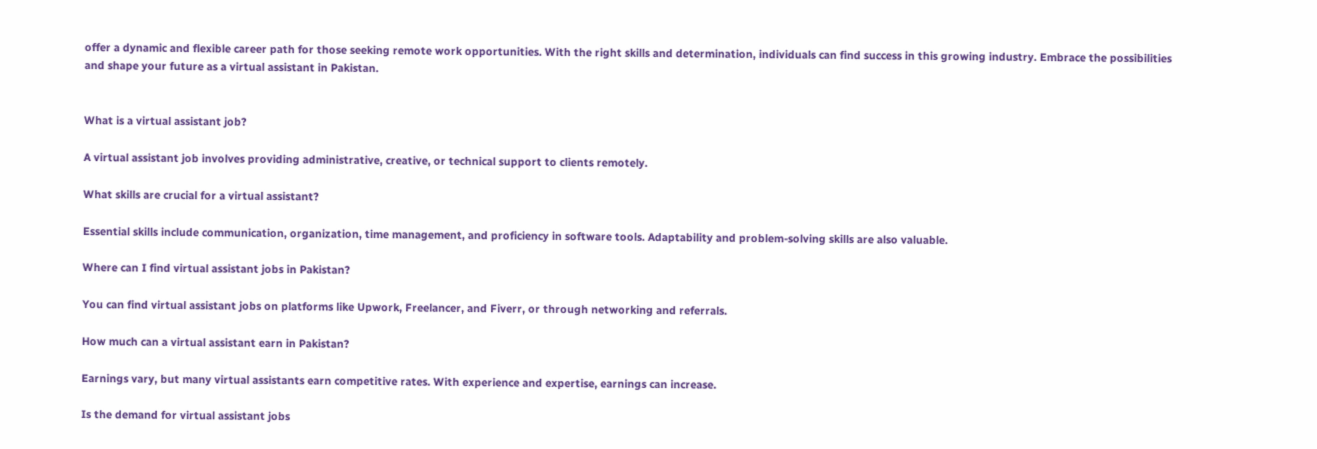offer a dynamic and flexible career path for those seeking remote work opportunities. With the right skills and determination, individuals can find success in this growing industry. Embrace the possibilities and shape your future as a virtual assistant in Pakistan.


What is a virtual assistant job?

A virtual assistant job involves providing administrative, creative, or technical support to clients remotely.

What skills are crucial for a virtual assistant?

Essential skills include communication, organization, time management, and proficiency in software tools. Adaptability and problem-solving skills are also valuable.

Where can I find virtual assistant jobs in Pakistan?

You can find virtual assistant jobs on platforms like Upwork, Freelancer, and Fiverr, or through networking and referrals.

How much can a virtual assistant earn in Pakistan?

Earnings vary, but many virtual assistants earn competitive rates. With experience and expertise, earnings can increase.

Is the demand for virtual assistant jobs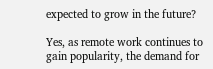expected to grow in the future?

Yes, as remote work continues to gain popularity, the demand for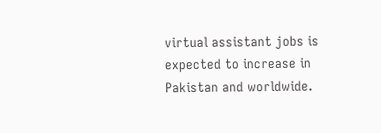virtual assistant jobs is expected to increase in Pakistan and worldwide.